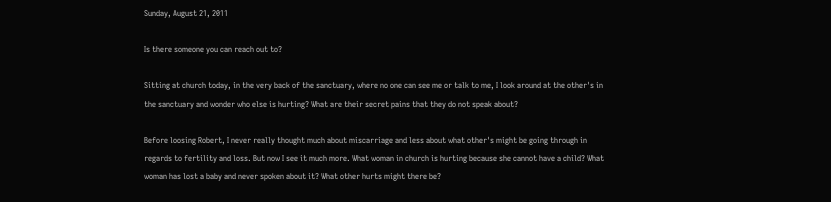Sunday, August 21, 2011

Is there someone you can reach out to?

Sitting at church today, in the very back of the sanctuary, where no one can see me or talk to me, I look around at the other's in the sanctuary and wonder who else is hurting? What are their secret pains that they do not speak about?

Before loosing Robert, I never really thought much about miscarriage and less about what other's might be going through in regards to fertility and loss. But now I see it much more. What woman in church is hurting because she cannot have a child? What woman has lost a baby and never spoken about it? What other hurts might there be?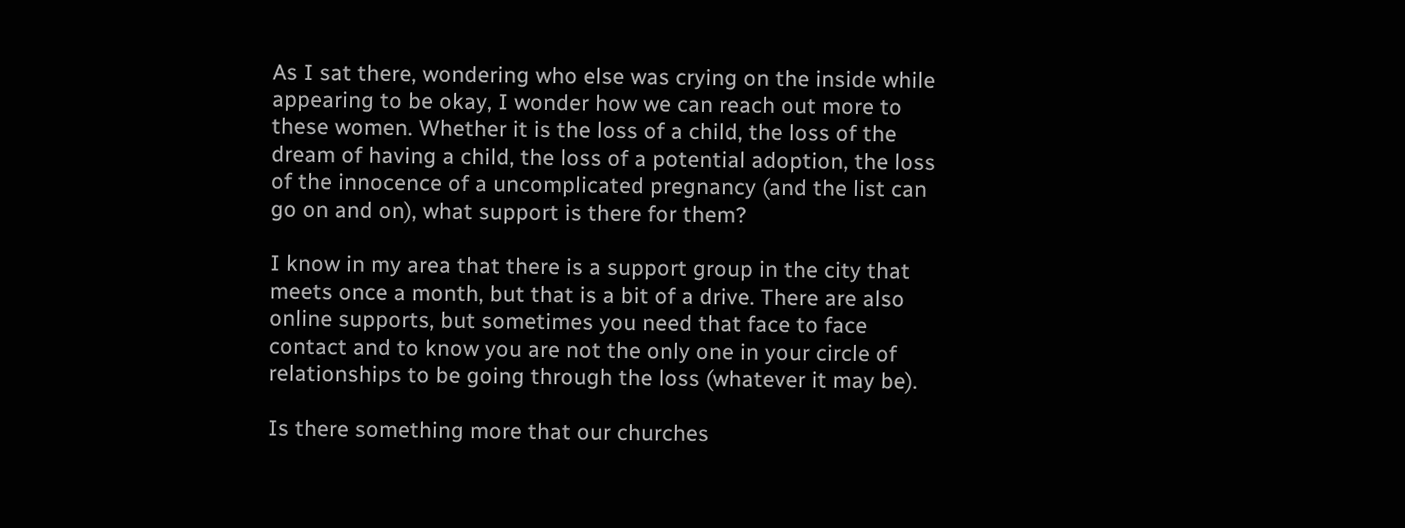As I sat there, wondering who else was crying on the inside while appearing to be okay, I wonder how we can reach out more to these women. Whether it is the loss of a child, the loss of the dream of having a child, the loss of a potential adoption, the loss of the innocence of a uncomplicated pregnancy (and the list can go on and on), what support is there for them?

I know in my area that there is a support group in the city that meets once a month, but that is a bit of a drive. There are also online supports, but sometimes you need that face to face contact and to know you are not the only one in your circle of relationships to be going through the loss (whatever it may be).

Is there something more that our churches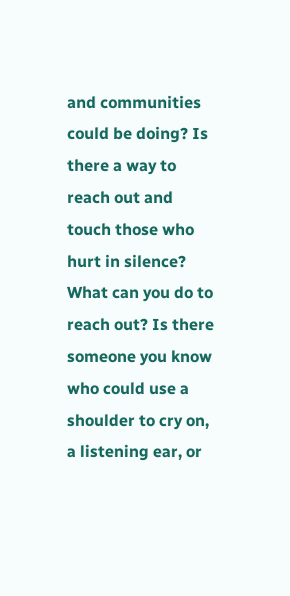and communities could be doing? Is there a way to reach out and touch those who hurt in silence? What can you do to reach out? Is there someone you know who could use a shoulder to cry on, a listening ear, or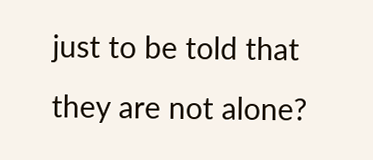just to be told that they are not alone?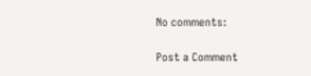No comments:

Post a Comment